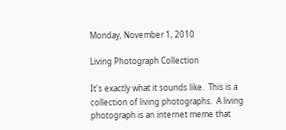Monday, November 1, 2010

Living Photograph Collection

It's exactly what it sounds like.  This is a collection of living photographs.  A living photograph is an internet meme that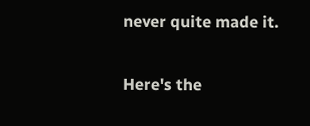never quite made it.

Here's the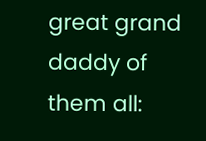great grand daddy of them all: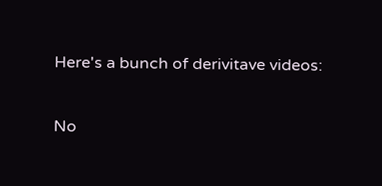Here's a bunch of derivitave videos:

No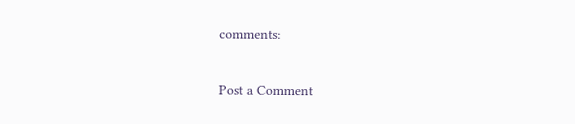comments:

Post a Comment